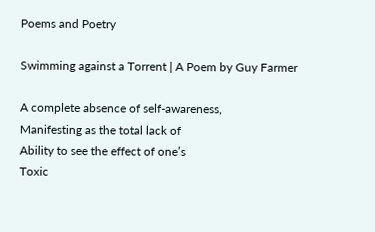Poems and Poetry

Swimming against a Torrent | A Poem by Guy Farmer

A complete absence of self-awareness,
Manifesting as the total lack of
Ability to see the effect of one’s
Toxic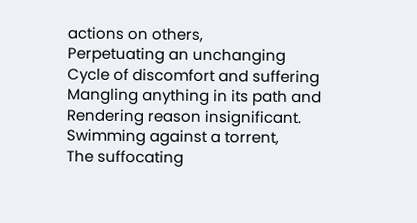actions on others,
Perpetuating an unchanging
Cycle of discomfort and suffering
Mangling anything in its path and
Rendering reason insignificant.
Swimming against a torrent,
The suffocating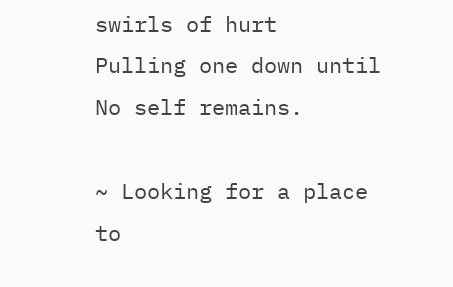swirls of hurt
Pulling one down until
No self remains.

~ Looking for a place to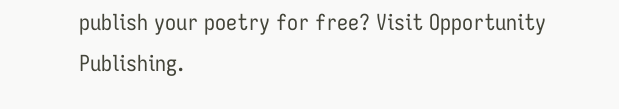publish your poetry for free? Visit Opportunity Publishing.